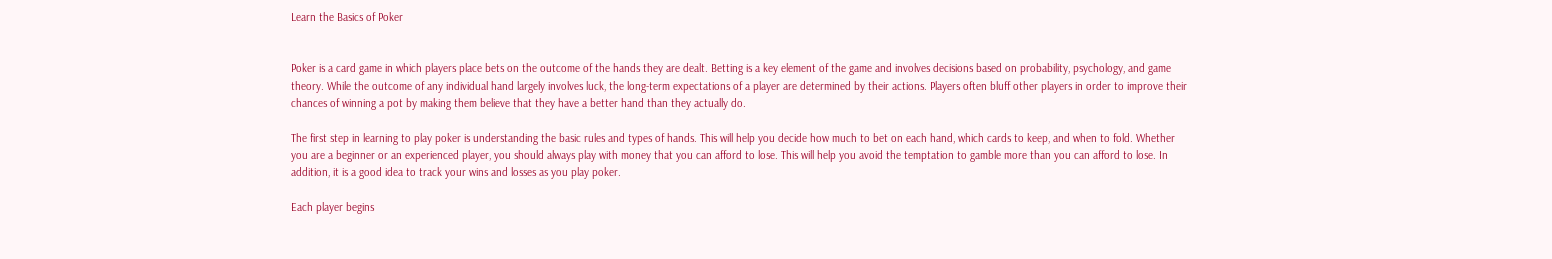Learn the Basics of Poker


Poker is a card game in which players place bets on the outcome of the hands they are dealt. Betting is a key element of the game and involves decisions based on probability, psychology, and game theory. While the outcome of any individual hand largely involves luck, the long-term expectations of a player are determined by their actions. Players often bluff other players in order to improve their chances of winning a pot by making them believe that they have a better hand than they actually do.

The first step in learning to play poker is understanding the basic rules and types of hands. This will help you decide how much to bet on each hand, which cards to keep, and when to fold. Whether you are a beginner or an experienced player, you should always play with money that you can afford to lose. This will help you avoid the temptation to gamble more than you can afford to lose. In addition, it is a good idea to track your wins and losses as you play poker.

Each player begins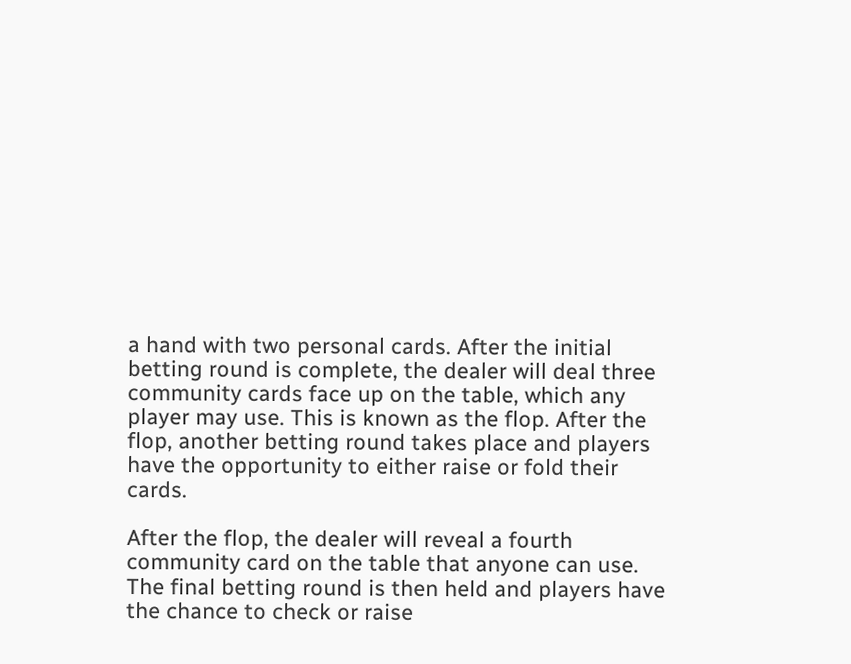a hand with two personal cards. After the initial betting round is complete, the dealer will deal three community cards face up on the table, which any player may use. This is known as the flop. After the flop, another betting round takes place and players have the opportunity to either raise or fold their cards.

After the flop, the dealer will reveal a fourth community card on the table that anyone can use. The final betting round is then held and players have the chance to check or raise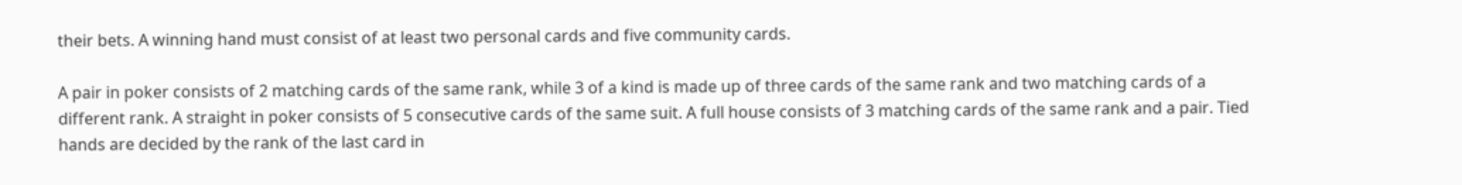their bets. A winning hand must consist of at least two personal cards and five community cards.

A pair in poker consists of 2 matching cards of the same rank, while 3 of a kind is made up of three cards of the same rank and two matching cards of a different rank. A straight in poker consists of 5 consecutive cards of the same suit. A full house consists of 3 matching cards of the same rank and a pair. Tied hands are decided by the rank of the last card in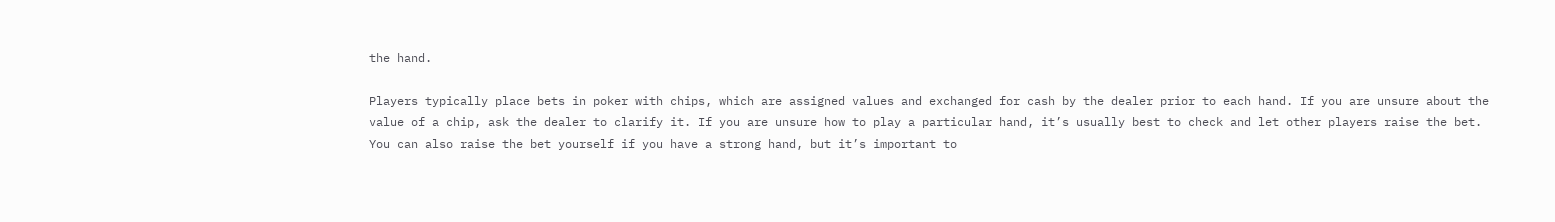the hand.

Players typically place bets in poker with chips, which are assigned values and exchanged for cash by the dealer prior to each hand. If you are unsure about the value of a chip, ask the dealer to clarify it. If you are unsure how to play a particular hand, it’s usually best to check and let other players raise the bet. You can also raise the bet yourself if you have a strong hand, but it’s important to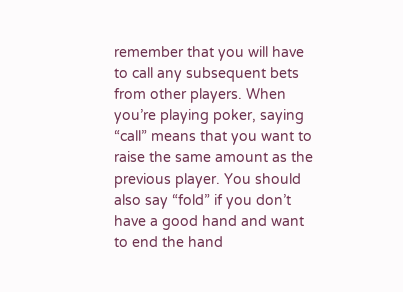remember that you will have to call any subsequent bets from other players. When you’re playing poker, saying “call” means that you want to raise the same amount as the previous player. You should also say “fold” if you don’t have a good hand and want to end the hand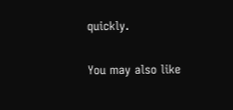quickly.

You may also like